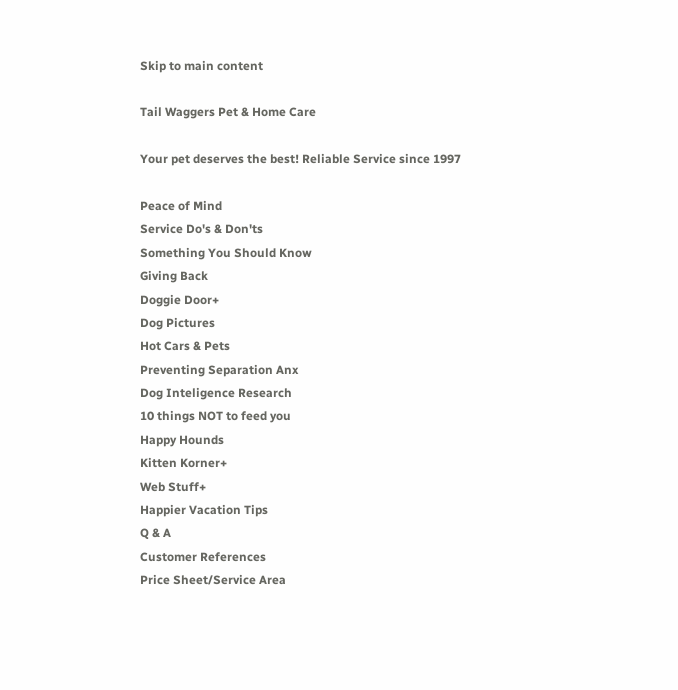Skip to main content

Tail Waggers Pet & Home Care

Your pet deserves the best! Reliable Service since 1997

Peace of Mind
Service Do's & Don'ts
Something You Should Know
Giving Back
Doggie Door+
Dog Pictures
Hot Cars & Pets
Preventing Separation Anx
Dog Inteligence Research
10 things NOT to feed you
Happy Hounds
Kitten Korner+
Web Stuff+
Happier Vacation Tips
Q & A
Customer References
Price Sheet/Service Area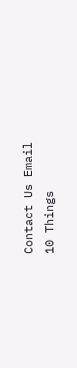Contact Us Email
10 Things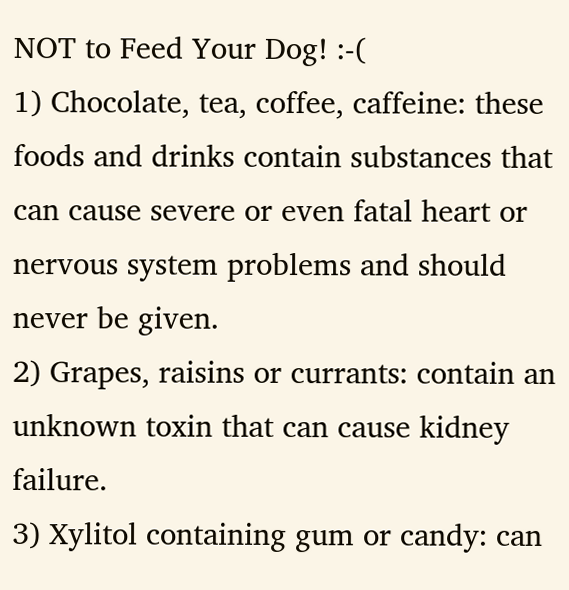NOT to Feed Your Dog! :-(
1) Chocolate, tea, coffee, caffeine: these foods and drinks contain substances that can cause severe or even fatal heart or nervous system problems and should never be given.
2) Grapes, raisins or currants: contain an unknown toxin that can cause kidney failure.
3) Xylitol containing gum or candy: can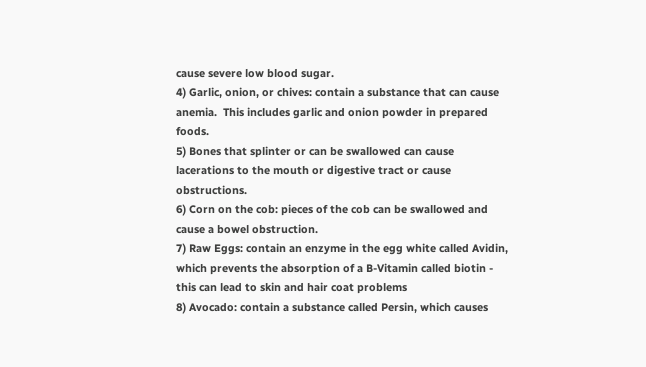cause severe low blood sugar.
4) Garlic, onion, or chives: contain a substance that can cause anemia.  This includes garlic and onion powder in prepared foods.
5) Bones that splinter or can be swallowed can cause lacerations to the mouth or digestive tract or cause obstructions.
6) Corn on the cob: pieces of the cob can be swallowed and cause a bowel obstruction.
7) Raw Eggs: contain an enzyme in the egg white called Avidin, which prevents the absorption of a B-Vitamin called biotin - this can lead to skin and hair coat problems
8) Avocado: contain a substance called Persin, which causes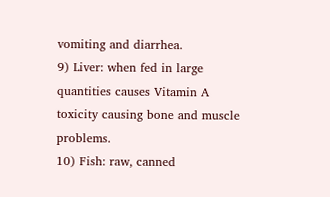vomiting and diarrhea.
9) Liver: when fed in large quantities causes Vitamin A toxicity causing bone and muscle problems.
10) Fish: raw, canned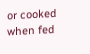or cooked when fed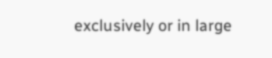exclusively or in large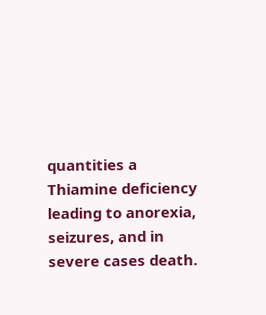quantities a Thiamine deficiency leading to anorexia, seizures, and in severe cases death.